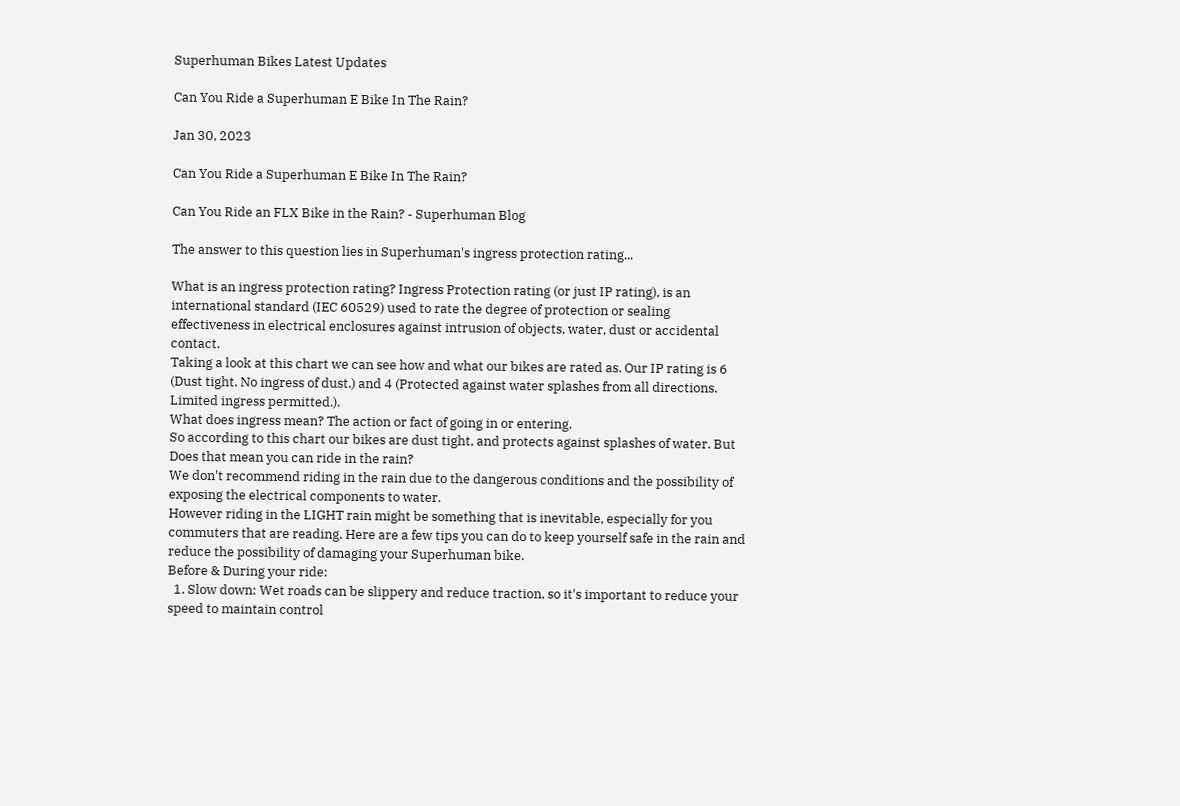Superhuman Bikes Latest Updates

Can You Ride a Superhuman E Bike In The Rain?

Jan 30, 2023

Can You Ride a Superhuman E Bike In The Rain?

Can You Ride an FLX Bike in the Rain? - Superhuman Blog

The answer to this question lies in Superhuman's ingress protection rating...

What is an ingress protection rating? Ingress Protection rating (or just IP rating), is an international standard (IEC 60529) used to rate the degree of protection or sealing effectiveness in electrical enclosures against intrusion of objects, water, dust or accidental contact.
Taking a look at this chart we can see how and what our bikes are rated as. Our IP rating is 6 (Dust tight. No ingress of dust.) and 4 (Protected against water splashes from all directions. Limited ingress permitted.).
What does ingress mean? The action or fact of going in or entering.
So according to this chart our bikes are dust tight, and protects against splashes of water. But Does that mean you can ride in the rain?
We don't recommend riding in the rain due to the dangerous conditions and the possibility of exposing the electrical components to water.
However riding in the LIGHT rain might be something that is inevitable, especially for you commuters that are reading. Here are a few tips you can do to keep yourself safe in the rain and reduce the possibility of damaging your Superhuman bike.
Before & During your ride:
  1. Slow down: Wet roads can be slippery and reduce traction, so it's important to reduce your speed to maintain control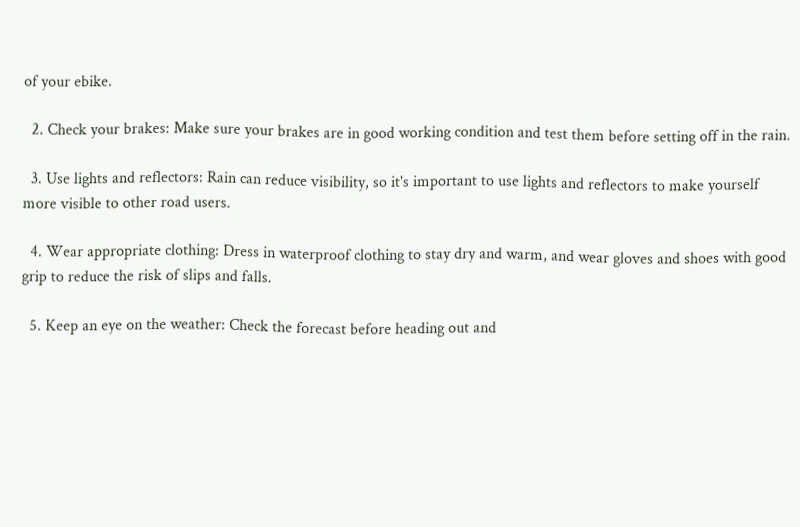of your ebike.

  2. Check your brakes: Make sure your brakes are in good working condition and test them before setting off in the rain.

  3. Use lights and reflectors: Rain can reduce visibility, so it's important to use lights and reflectors to make yourself more visible to other road users.

  4. Wear appropriate clothing: Dress in waterproof clothing to stay dry and warm, and wear gloves and shoes with good grip to reduce the risk of slips and falls.

  5. Keep an eye on the weather: Check the forecast before heading out and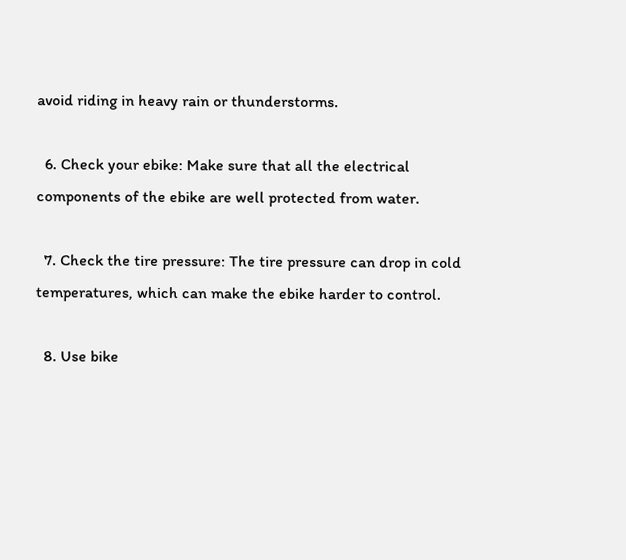avoid riding in heavy rain or thunderstorms.

  6. Check your ebike: Make sure that all the electrical components of the ebike are well protected from water.

  7. Check the tire pressure: The tire pressure can drop in cold temperatures, which can make the ebike harder to control.

  8. Use bike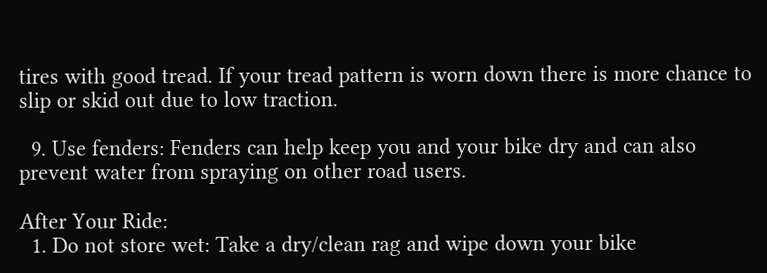tires with good tread. If your tread pattern is worn down there is more chance to slip or skid out due to low traction.

  9. Use fenders: Fenders can help keep you and your bike dry and can also prevent water from spraying on other road users.

After Your Ride:
  1. Do not store wet: Take a dry/clean rag and wipe down your bike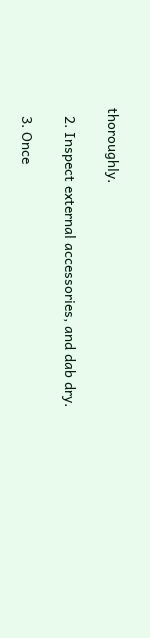thoroughly.

  2. Inspect external accessories, and dab dry.

  3. Once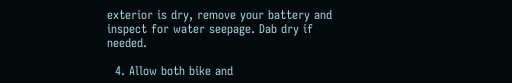exterior is dry, remove your battery and inspect for water seepage. Dab dry if needed.

  4. Allow both bike and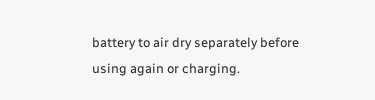battery to air dry separately before using again or charging.